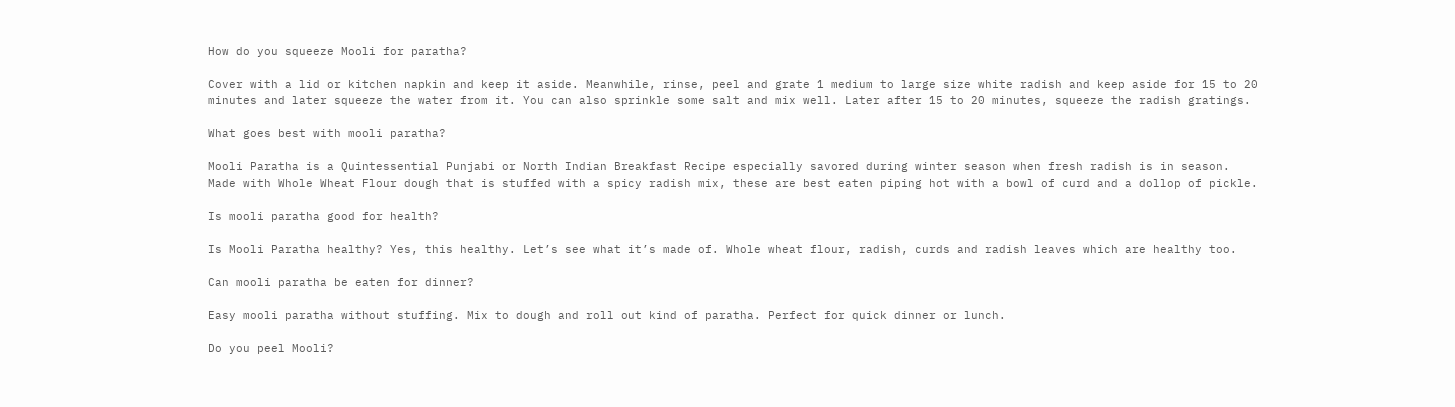How do you squeeze Mooli for paratha?

Cover with a lid or kitchen napkin and keep it aside. Meanwhile, rinse, peel and grate 1 medium to large size white radish and keep aside for 15 to 20 minutes and later squeeze the water from it. You can also sprinkle some salt and mix well. Later after 15 to 20 minutes, squeeze the radish gratings.

What goes best with mooli paratha?

Mooli Paratha is a Quintessential Punjabi or North Indian Breakfast Recipe especially savored during winter season when fresh radish is in season. Made with Whole Wheat Flour dough that is stuffed with a spicy radish mix, these are best eaten piping hot with a bowl of curd and a dollop of pickle.

Is mooli paratha good for health?

Is Mooli Paratha healthy? Yes, this healthy. Let’s see what it’s made of. Whole wheat flour, radish, curds and radish leaves which are healthy too.

Can mooli paratha be eaten for dinner?

Easy mooli paratha without stuffing. Mix to dough and roll out kind of paratha. Perfect for quick dinner or lunch.

Do you peel Mooli?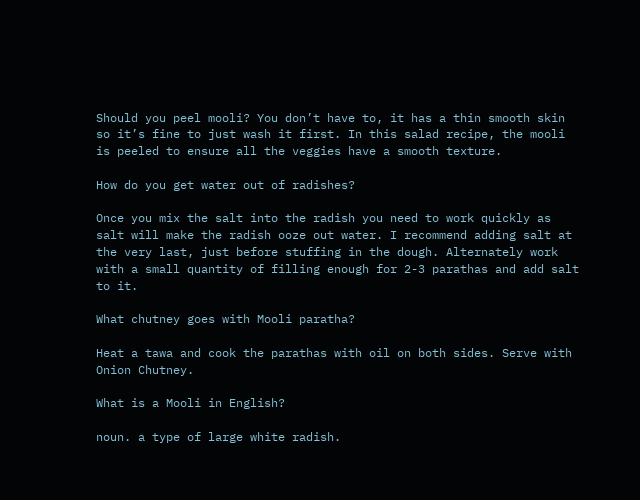Should you peel mooli? You don’t have to, it has a thin smooth skin so it’s fine to just wash it first. In this salad recipe, the mooli is peeled to ensure all the veggies have a smooth texture.

How do you get water out of radishes?

Once you mix the salt into the radish you need to work quickly as salt will make the radish ooze out water. I recommend adding salt at the very last, just before stuffing in the dough. Alternately work with a small quantity of filling enough for 2-3 parathas and add salt to it.

What chutney goes with Mooli paratha?

Heat a tawa and cook the parathas with oil on both sides. Serve with Onion Chutney.

What is a Mooli in English?

noun. a type of large white radish.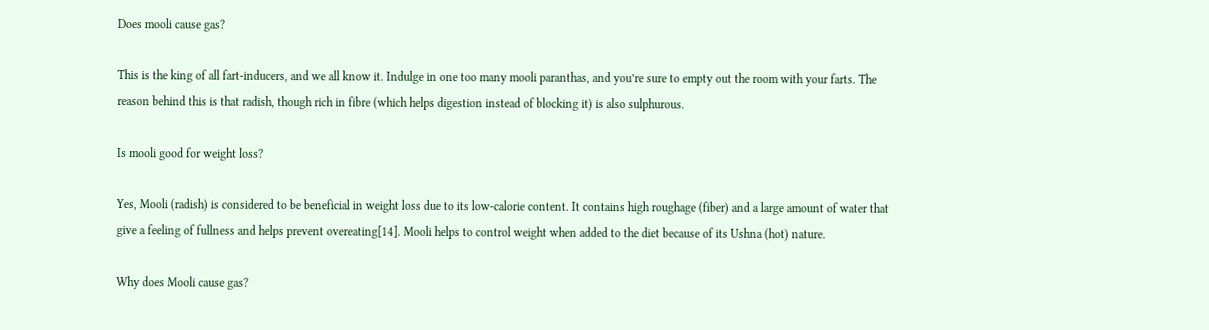Does mooli cause gas?

This is the king of all fart-inducers, and we all know it. Indulge in one too many mooli paranthas, and you’re sure to empty out the room with your farts. The reason behind this is that radish, though rich in fibre (which helps digestion instead of blocking it) is also sulphurous.

Is mooli good for weight loss?

Yes, Mooli (radish) is considered to be beneficial in weight loss due to its low-calorie content. It contains high roughage (fiber) and a large amount of water that give a feeling of fullness and helps prevent overeating[14]. Mooli helps to control weight when added to the diet because of its Ushna (hot) nature.

Why does Mooli cause gas?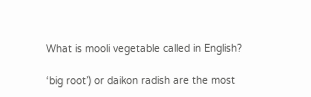What is mooli vegetable called in English?

‘big root’) or daikon radish are the most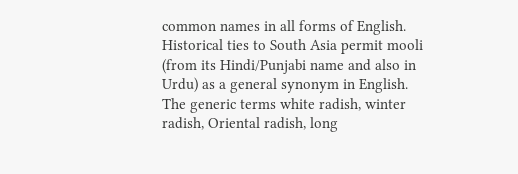common names in all forms of English. Historical ties to South Asia permit mooli (from its Hindi/Punjabi name and also in Urdu) as a general synonym in English. The generic terms white radish, winter radish, Oriental radish, long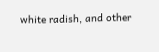white radish, and other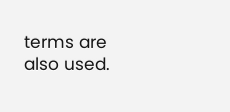terms are also used.